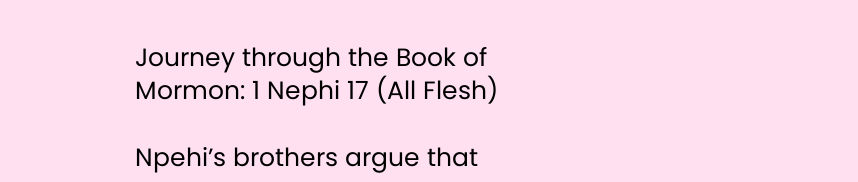Journey through the Book of Mormon: 1 Nephi 17 (All Flesh)

Npehi’s brothers argue that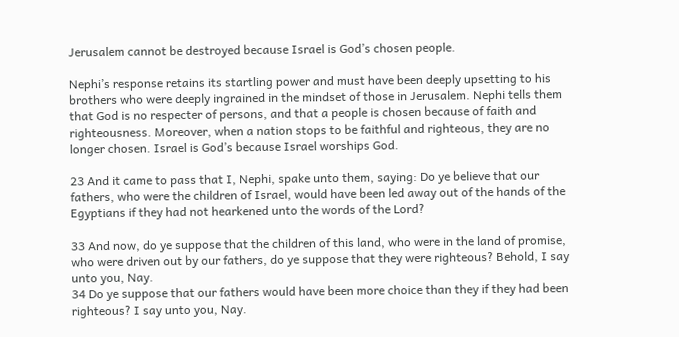Jerusalem cannot be destroyed because Israel is God’s chosen people.

Nephi’s response retains its startling power and must have been deeply upsetting to his brothers who were deeply ingrained in the mindset of those in Jerusalem. Nephi tells them that God is no respecter of persons, and that a people is chosen because of faith and righteousness. Moreover, when a nation stops to be faithful and righteous, they are no longer chosen. Israel is God’s because Israel worships God.

23 And it came to pass that I, Nephi, spake unto them, saying: Do ye believe that our fathers, who were the children of Israel, would have been led away out of the hands of the Egyptians if they had not hearkened unto the words of the Lord?

33 And now, do ye suppose that the children of this land, who were in the land of promise, who were driven out by our fathers, do ye suppose that they were righteous? Behold, I say unto you, Nay.
34 Do ye suppose that our fathers would have been more choice than they if they had been righteous? I say unto you, Nay.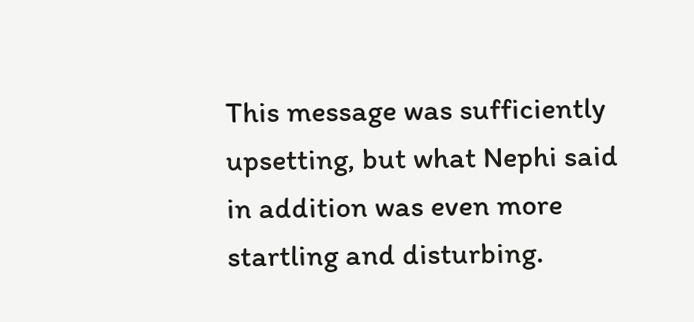This message was sufficiently upsetting, but what Nephi said in addition was even more startling and disturbing.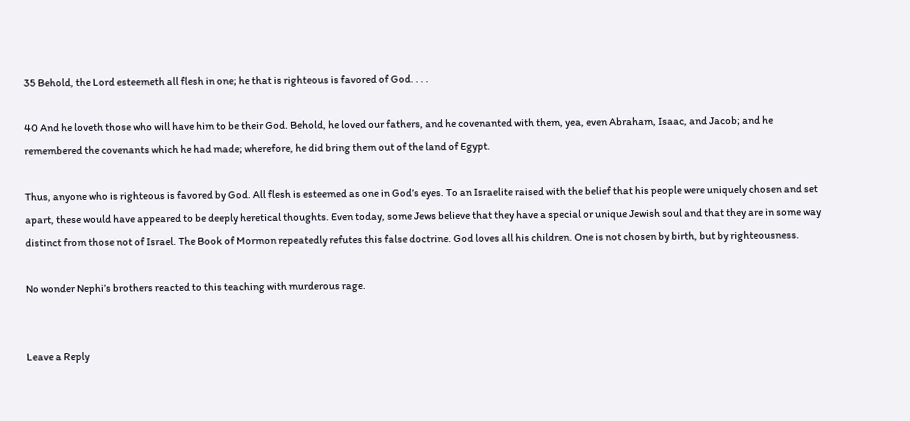35 Behold, the Lord esteemeth all flesh in one; he that is righteous is favored of God. . . .

40 And he loveth those who will have him to be their God. Behold, he loved our fathers, and he covenanted with them, yea, even Abraham, Isaac, and Jacob; and he remembered the covenants which he had made; wherefore, he did bring them out of the land of Egypt.

Thus, anyone who is righteous is favored by God. All flesh is esteemed as one in God’s eyes. To an Israelite raised with the belief that his people were uniquely chosen and set apart, these would have appeared to be deeply heretical thoughts. Even today, some Jews believe that they have a special or unique Jewish soul and that they are in some way distinct from those not of Israel. The Book of Mormon repeatedly refutes this false doctrine. God loves all his children. One is not chosen by birth, but by righteousness.

No wonder Nephi’s brothers reacted to this teaching with murderous rage.


Leave a Reply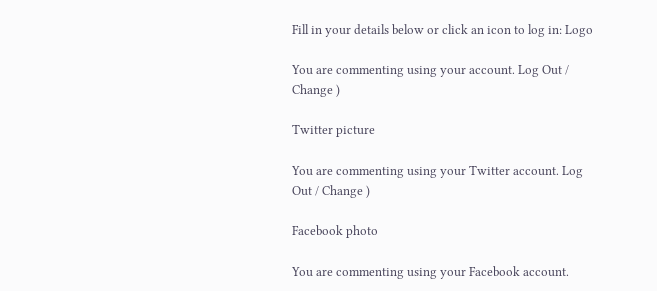Fill in your details below or click an icon to log in: Logo

You are commenting using your account. Log Out / Change )

Twitter picture

You are commenting using your Twitter account. Log Out / Change )

Facebook photo

You are commenting using your Facebook account.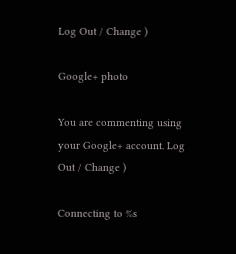Log Out / Change )

Google+ photo

You are commenting using your Google+ account. Log Out / Change )

Connecting to %s